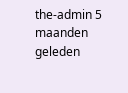the-admin 5 maanden geleden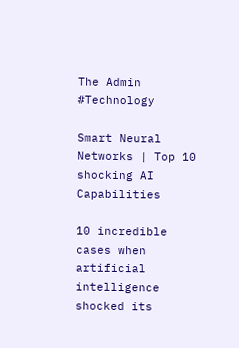The Admin #Technology

Smart Neural Networks | Top 10 shocking AI Capabilities

10 incredible cases when artificial intelligence shocked its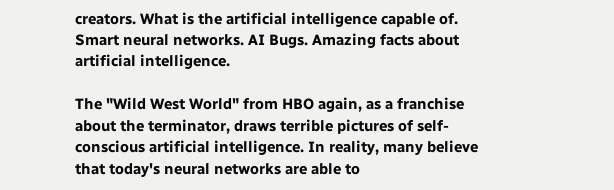creators. What is the artificial intelligence capable of. Smart neural networks. AI Bugs. Amazing facts about artificial intelligence.

The "Wild West World" from HBO again, as a franchise about the terminator, draws terrible pictures of self-conscious artificial intelligence. In reality, many believe that today's neural networks are able to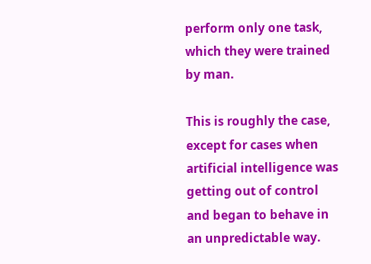perform only one task, which they were trained by man.

This is roughly the case, except for cases when artificial intelligence was getting out of control and began to behave in an unpredictable way.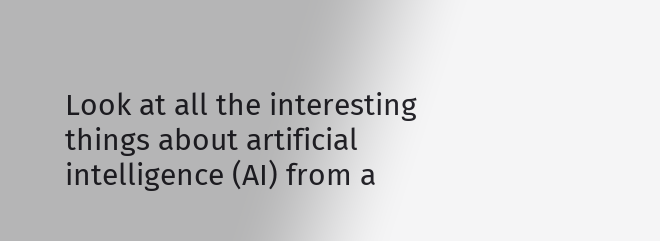Look at all the interesting things about artificial intelligence (AI) from a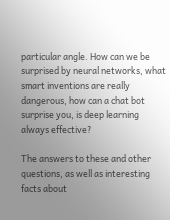particular angle. How can we be surprised by neural networks, what smart inventions are really dangerous, how can a chat bot surprise you, is deep learning always effective?

The answers to these and other questions, as well as interesting facts about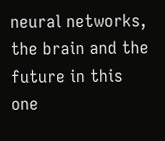neural networks, the brain and the future in this one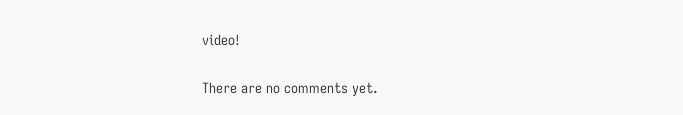video!

There are no comments yet.